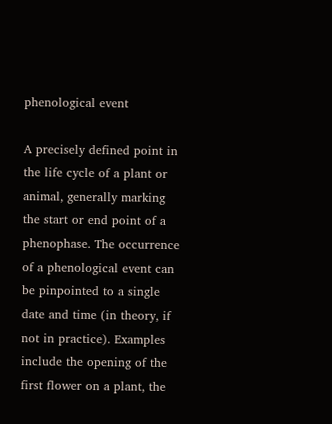phenological event

A precisely defined point in the life cycle of a plant or animal, generally marking the start or end point of a phenophase. The occurrence of a phenological event can be pinpointed to a single date and time (in theory, if not in practice). Examples include the opening of the first flower on a plant, the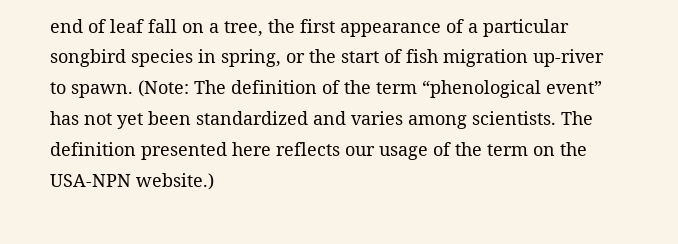end of leaf fall on a tree, the first appearance of a particular songbird species in spring, or the start of fish migration up-river to spawn. (Note: The definition of the term “phenological event” has not yet been standardized and varies among scientists. The definition presented here reflects our usage of the term on the USA-NPN website.)